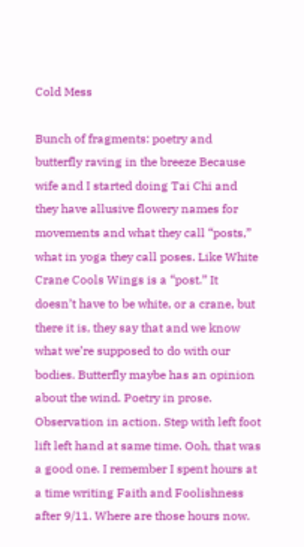Cold Mess

Bunch of fragments: poetry and butterfly raving in the breeze Because wife and I started doing Tai Chi and they have allusive flowery names for movements and what they call “posts,” what in yoga they call poses. Like White Crane Cools Wings is a “post.” It doesn’t have to be white, or a crane, but there it is, they say that and we know what we’re supposed to do with our bodies. Butterfly maybe has an opinion about the wind. Poetry in prose. Observation in action. Step with left foot lift left hand at same time. Ooh, that was a good one. I remember I spent hours at a time writing Faith and Foolishness after 9/11. Where are those hours now.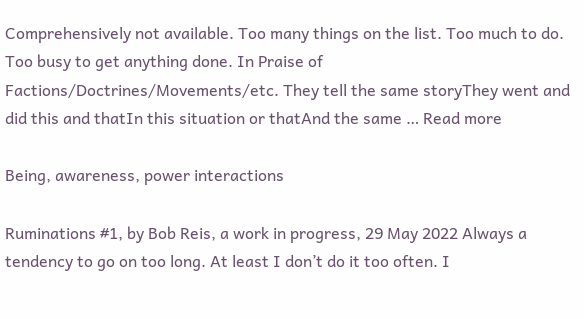Comprehensively not available. Too many things on the list. Too much to do. Too busy to get anything done. In Praise of Factions/Doctrines/Movements/etc. They tell the same storyThey went and did this and thatIn this situation or thatAnd the same … Read more

Being, awareness, power interactions

Ruminations #1, by Bob Reis, a work in progress, 29 May 2022 Always a tendency to go on too long. At least I don’t do it too often. I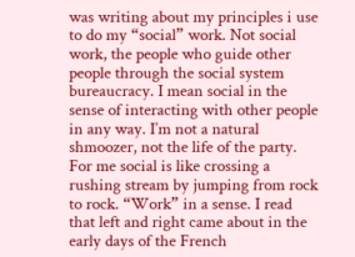was writing about my principles i use to do my “social” work. Not social work, the people who guide other people through the social system bureaucracy. I mean social in the sense of interacting with other people in any way. I’m not a natural shmoozer, not the life of the party. For me social is like crossing a rushing stream by jumping from rock to rock. “Work” in a sense. I read that left and right came about in the early days of the French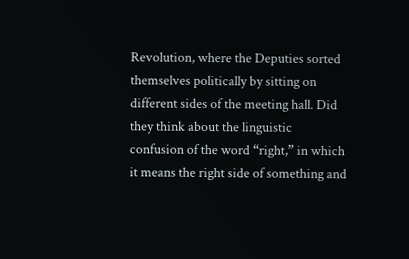Revolution, where the Deputies sorted themselves politically by sitting on different sides of the meeting hall. Did they think about the linguistic confusion of the word “right,” in which it means the right side of something and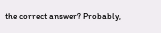the correct answer? Probably,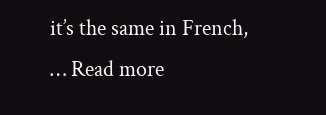it’s the same in French, … Read more